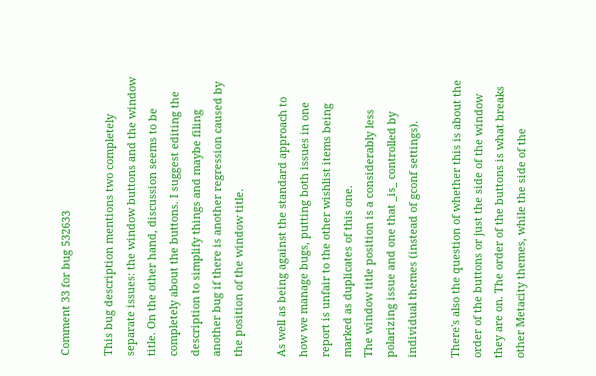Comment 33 for bug 532633

This bug description mentions two completely separate issues: the window buttons and the window title. On the other hand, discussion seems to be completely about the buttons. I suggest editing the description to simplify things and maybe filing another bug if there is another regression caused by the position of the window title.

As well as being against the standard approach to how we manage bugs, putting both issues in one report is unfair to the other wishlist items being marked as duplicates of this one.
The window title position is a considerably less polarizing issue and one that _is_ controlled by individual themes (instead of gconf settings).

There's also the question of whether this is about the order of the buttons or just the side of the window they are on. The order of the buttons is what breaks other Metacity themes, while the side of the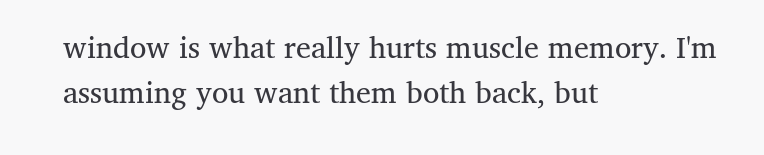window is what really hurts muscle memory. I'm assuming you want them both back, but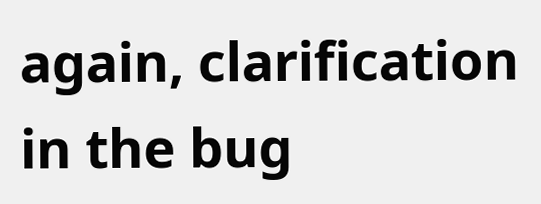again, clarification in the bug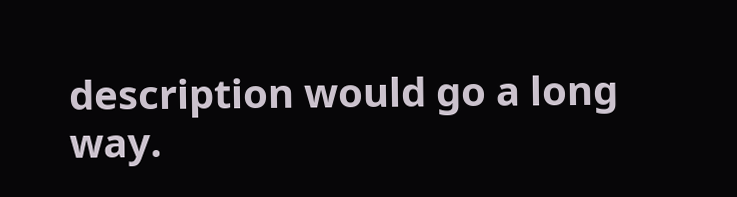description would go a long way.